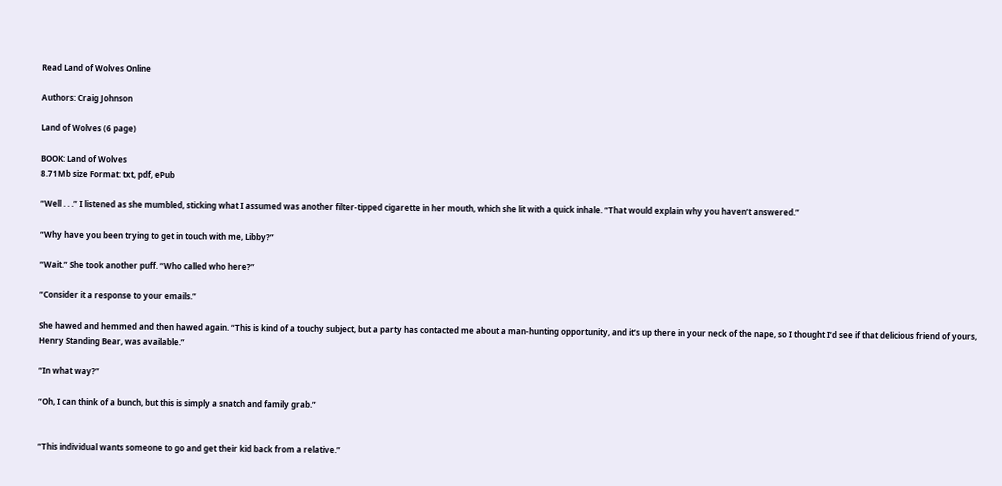Read Land of Wolves Online

Authors: Craig Johnson

Land of Wolves (6 page)

BOOK: Land of Wolves
8.71Mb size Format: txt, pdf, ePub

“Well . . .” I listened as she mumbled, sticking what I assumed was another filter-tipped cigarette in her mouth, which she lit with a quick inhale. “That would explain why you haven’t answered.”

“Why have you been trying to get in touch with me, Libby?”

“Wait.” She took another puff. “Who called who here?”

“Consider it a response to your emails.”

She hawed and hemmed and then hawed again. “This is kind of a touchy subject, but a party has contacted me about a man-hunting opportunity, and it’s up there in your neck of the nape, so I thought I’d see if that delicious friend of yours, Henry Standing Bear, was available.”

“In what way?”

“Oh, I can think of a bunch, but this is simply a snatch and family grab.”


“This individual wants someone to go and get their kid back from a relative.”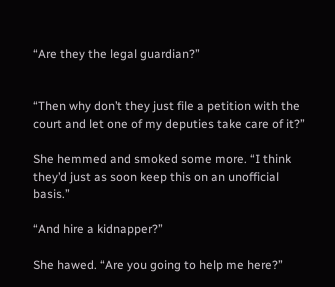“Are they the legal guardian?”


“Then why don’t they just file a petition with the court and let one of my deputies take care of it?”

She hemmed and smoked some more. “I think they’d just as soon keep this on an unofficial basis.”

“And hire a kidnapper?”

She hawed. “Are you going to help me here?”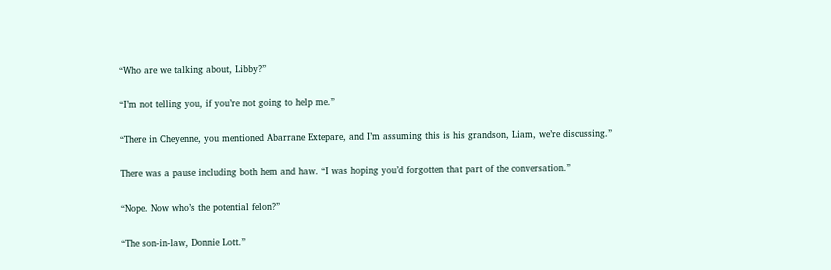“Who are we talking about, Libby?”

“I’m not telling you, if you’re not going to help me.”

“There in Cheyenne, you mentioned Abarrane Extepare, and I’m assuming this is his grandson, Liam, we’re discussing.”

There was a pause including both hem and haw. “I was hoping you’d forgotten that part of the conversation.”

“Nope. Now who’s the potential felon?”

“The son-in-law, Donnie Lott.”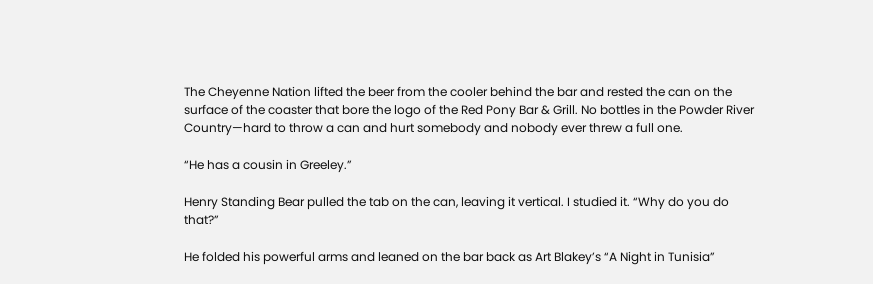The Cheyenne Nation lifted the beer from the cooler behind the bar and rested the can on the surface of the coaster that bore the logo of the Red Pony Bar & Grill. No bottles in the Powder River Country—hard to throw a can and hurt somebody and nobody ever threw a full one.

“He has a cousin in Greeley.”

Henry Standing Bear pulled the tab on the can, leaving it vertical. I studied it. “Why do you do that?”

He folded his powerful arms and leaned on the bar back as Art Blakey’s “A Night in Tunisia”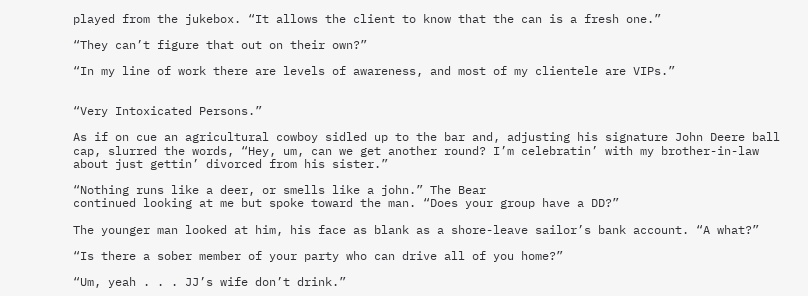played from the jukebox. “It allows the client to know that the can is a fresh one.”

“They can’t figure that out on their own?”

“In my line of work there are levels of awareness, and most of my clientele are VIPs.”


“Very Intoxicated Persons.”

As if on cue an agricultural cowboy sidled up to the bar and, adjusting his signature John Deere ball cap, slurred the words, “Hey, um, can we get another round? I’m celebratin’ with my brother-in-law about just gettin’ divorced from his sister.”

“Nothing runs like a deer, or smells like a john.” The Bear
continued looking at me but spoke toward the man. “Does your group have a DD?”

The younger man looked at him, his face as blank as a shore-leave sailor’s bank account. “A what?”

“Is there a sober member of your party who can drive all of you home?”

“Um, yeah . . . JJ’s wife don’t drink.”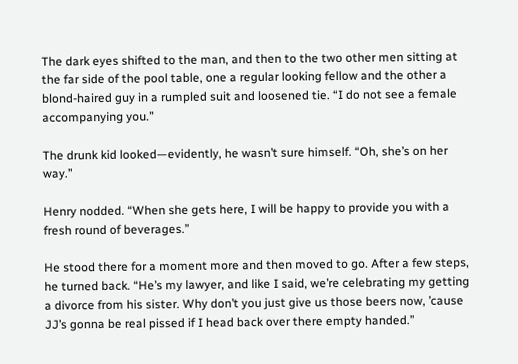The dark eyes shifted to the man, and then to the two other men sitting at the far side of the pool table, one a regular looking fellow and the other a blond-haired guy in a rumpled suit and loosened tie. “I do not see a female accompanying you.”

The drunk kid looked—evidently, he wasn’t sure himself. “Oh, she’s on her way.”

Henry nodded. “When she gets here, I will be happy to provide you with a fresh round of beverages.”

He stood there for a moment more and then moved to go. After a few steps, he turned back. “He’s my lawyer, and like I said, we’re celebrating my getting a divorce from his sister. Why don’t you just give us those beers now, ’cause JJ’s gonna be real pissed if I head back over there empty handed.”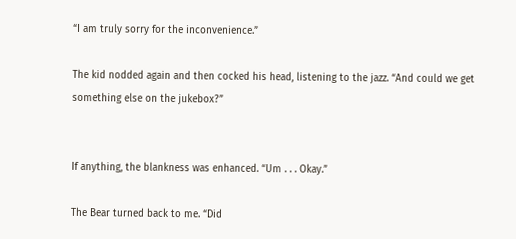“I am truly sorry for the inconvenience.”

The kid nodded again and then cocked his head, listening to the jazz. “And could we get something else on the jukebox?”


If anything, the blankness was enhanced. “Um . . . Okay.”

The Bear turned back to me. “Did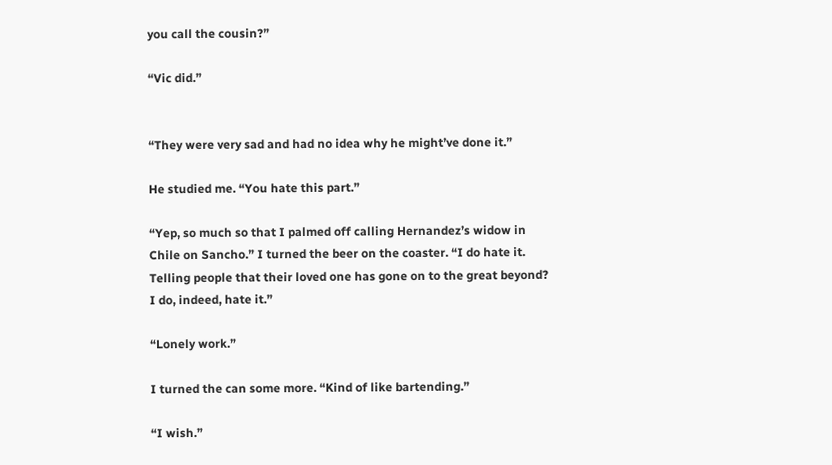you call the cousin?”

“Vic did.”


“They were very sad and had no idea why he might’ve done it.”

He studied me. “You hate this part.”

“Yep, so much so that I palmed off calling Hernandez’s widow in Chile on Sancho.” I turned the beer on the coaster. “I do hate it. Telling people that their loved one has gone on to the great beyond? I do, indeed, hate it.”

“Lonely work.”

I turned the can some more. “Kind of like bartending.”

“I wish.”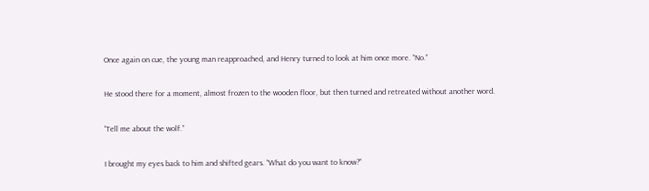Once again on cue, the young man reapproached, and Henry turned to look at him once more. “No.”

He stood there for a moment, almost frozen to the wooden floor, but then turned and retreated without another word.

“Tell me about the wolf.”

I brought my eyes back to him and shifted gears. “What do you want to know?”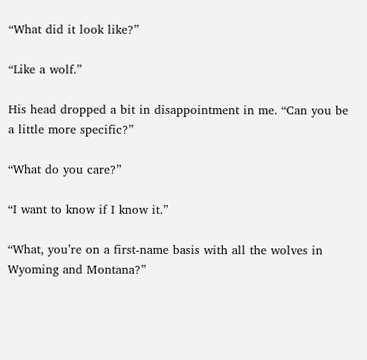“What did it look like?”

“Like a wolf.”

His head dropped a bit in disappointment in me. “Can you be a little more specific?”

“What do you care?”

“I want to know if I know it.”

“What, you’re on a first-name basis with all the wolves in Wyoming and Montana?”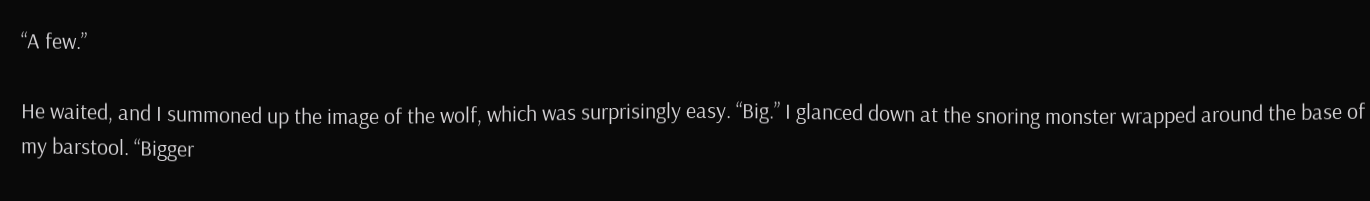“A few.”

He waited, and I summoned up the image of the wolf, which was surprisingly easy. “Big.” I glanced down at the snoring monster wrapped around the base of my barstool. “Bigger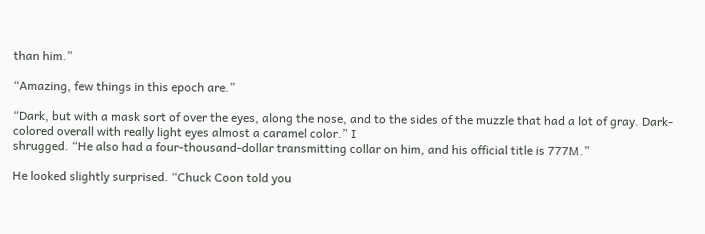than him.”

“Amazing, few things in this epoch are.”

“Dark, but with a mask sort of over the eyes, along the nose, and to the sides of the muzzle that had a lot of gray. Dark-colored overall with really light eyes almost a caramel color.” I
shrugged. “He also had a four-thousand-dollar transmitting collar on him, and his official title is 777M.”

He looked slightly surprised. “Chuck Coon told you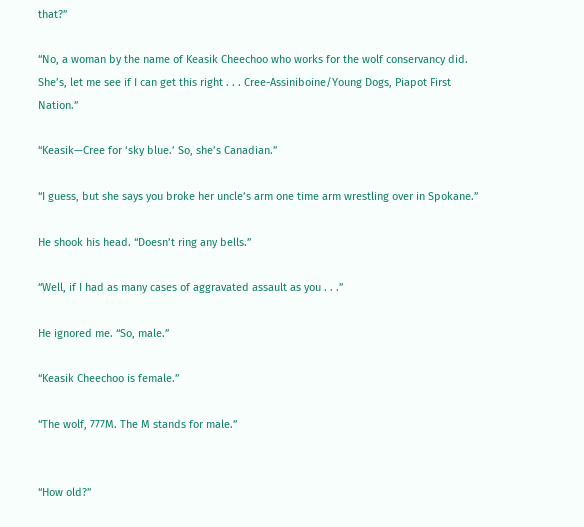that?”

“No, a woman by the name of Keasik Cheechoo who works for the wolf conservancy did. She’s, let me see if I can get this right . . . Cree-Assiniboine/Young Dogs, Piapot First Nation.”

“Keasik—Cree for ‘sky blue.’ So, she’s Canadian.”

“I guess, but she says you broke her uncle’s arm one time arm wrestling over in Spokane.”

He shook his head. “Doesn’t ring any bells.”

“Well, if I had as many cases of aggravated assault as you . . .”

He ignored me. “So, male.”

“Keasik Cheechoo is female.”

“The wolf, 777M. The M stands for male.”


“How old?”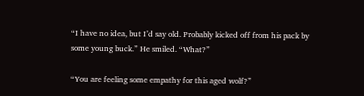“I have no idea, but I’d say old. Probably kicked off from his pack by some young buck.” He smiled. “What?”

“You are feeling some empathy for this aged wolf?”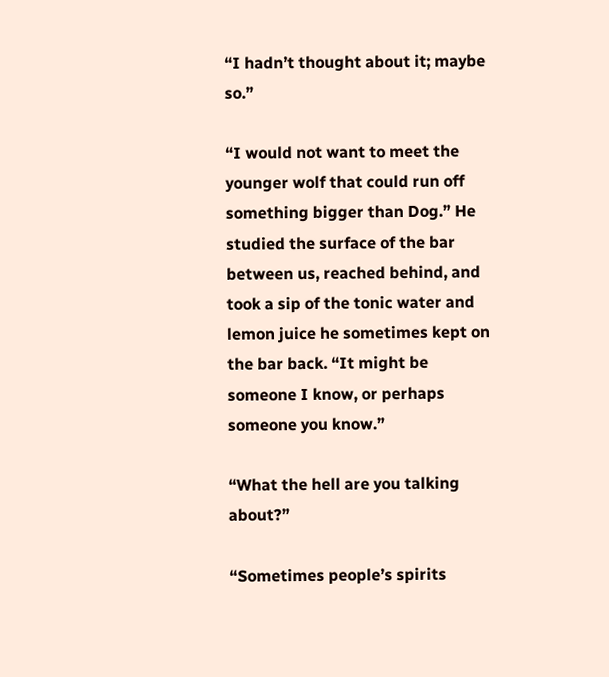“I hadn’t thought about it; maybe so.”

“I would not want to meet the younger wolf that could run off something bigger than Dog.” He studied the surface of the bar between us, reached behind, and took a sip of the tonic water and lemon juice he sometimes kept on the bar back. “It might be someone I know, or perhaps someone you know.”

“What the hell are you talking about?”

“Sometimes people’s spirits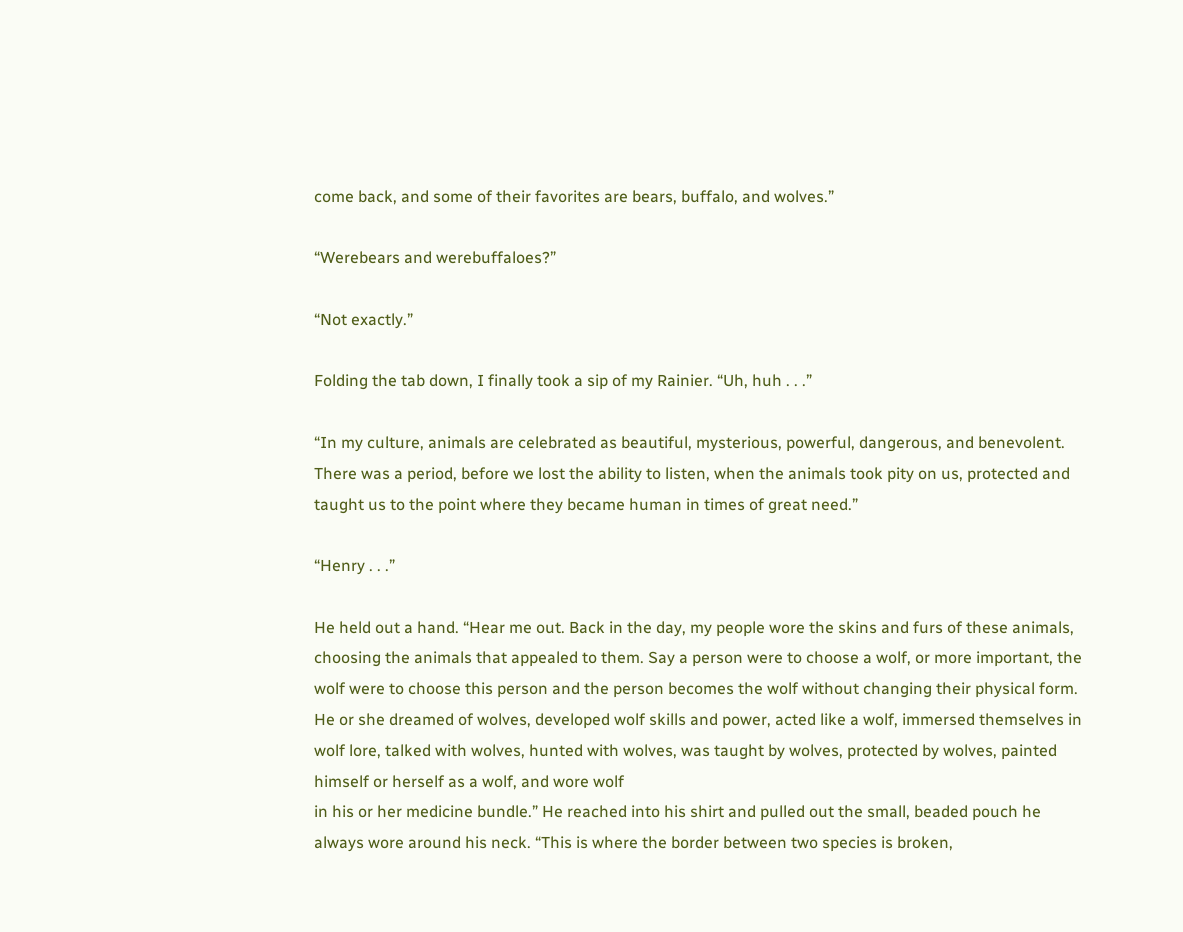come back, and some of their favorites are bears, buffalo, and wolves.”

“Werebears and werebuffaloes?”

“Not exactly.”

Folding the tab down, I finally took a sip of my Rainier. “Uh, huh . . .”

“In my culture, animals are celebrated as beautiful, mysterious, powerful, dangerous, and benevolent. There was a period, before we lost the ability to listen, when the animals took pity on us, protected and taught us to the point where they became human in times of great need.”

“Henry . . .”

He held out a hand. “Hear me out. Back in the day, my people wore the skins and furs of these animals, choosing the animals that appealed to them. Say a person were to choose a wolf, or more important, the wolf were to choose this person and the person becomes the wolf without changing their physical form. He or she dreamed of wolves, developed wolf skills and power, acted like a wolf, immersed themselves in wolf lore, talked with wolves, hunted with wolves, was taught by wolves, protected by wolves, painted himself or herself as a wolf, and wore wolf
in his or her medicine bundle.” He reached into his shirt and pulled out the small, beaded pouch he always wore around his neck. “This is where the border between two species is broken,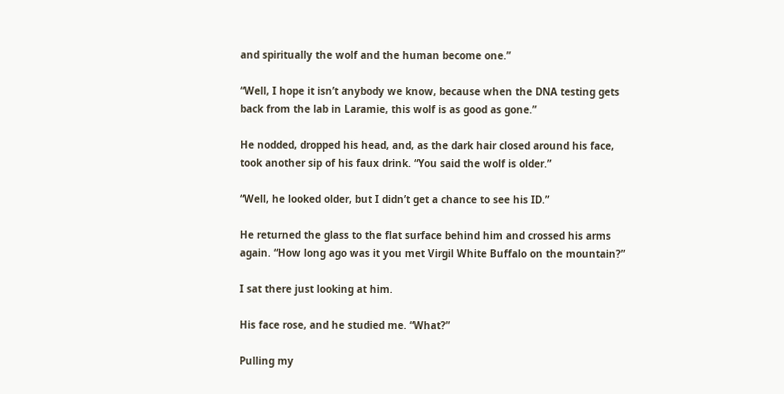and spiritually the wolf and the human become one.”

“Well, I hope it isn’t anybody we know, because when the DNA testing gets back from the lab in Laramie, this wolf is as good as gone.”

He nodded, dropped his head, and, as the dark hair closed around his face, took another sip of his faux drink. “You said the wolf is older.”

“Well, he looked older, but I didn’t get a chance to see his ID.”

He returned the glass to the flat surface behind him and crossed his arms again. “How long ago was it you met Virgil White Buffalo on the mountain?”

I sat there just looking at him.

His face rose, and he studied me. “What?”

Pulling my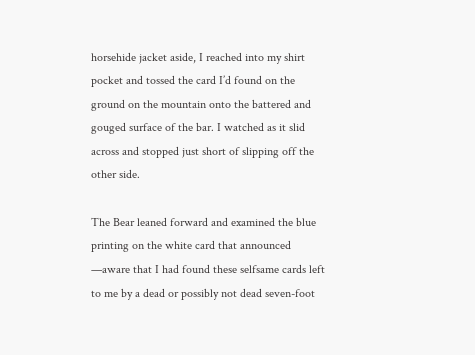horsehide jacket aside, I reached into my shirt pocket and tossed the card I’d found on the ground on the mountain onto the battered and gouged surface of the bar. I watched as it slid across and stopped just short of slipping off the other side.

The Bear leaned forward and examined the blue printing on the white card that announced
—aware that I had found these selfsame cards left to me by a dead or possibly not dead seven-foot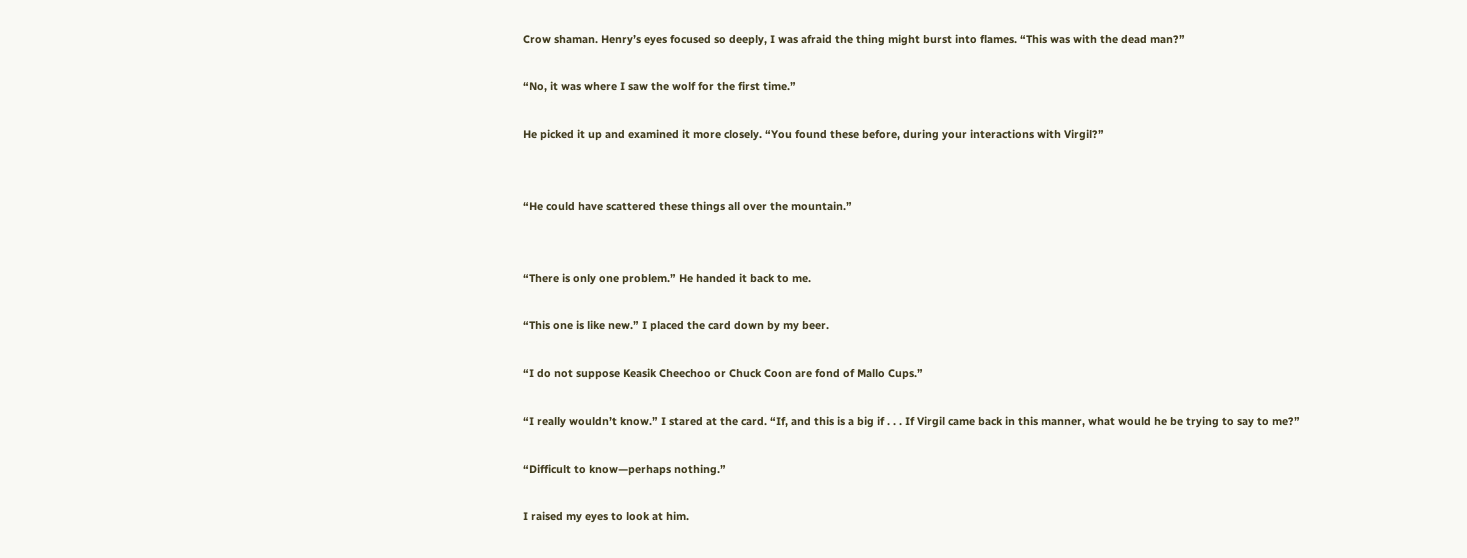Crow shaman. Henry’s eyes focused so deeply, I was afraid the thing might burst into flames. “This was with the dead man?”

“No, it was where I saw the wolf for the first time.”

He picked it up and examined it more closely. “You found these before, during your interactions with Virgil?”


“He could have scattered these things all over the mountain.”


“There is only one problem.” He handed it back to me.

“This one is like new.” I placed the card down by my beer.

“I do not suppose Keasik Cheechoo or Chuck Coon are fond of Mallo Cups.”

“I really wouldn’t know.” I stared at the card. “If, and this is a big if . . . If Virgil came back in this manner, what would he be trying to say to me?”

“Difficult to know—perhaps nothing.”

I raised my eyes to look at him.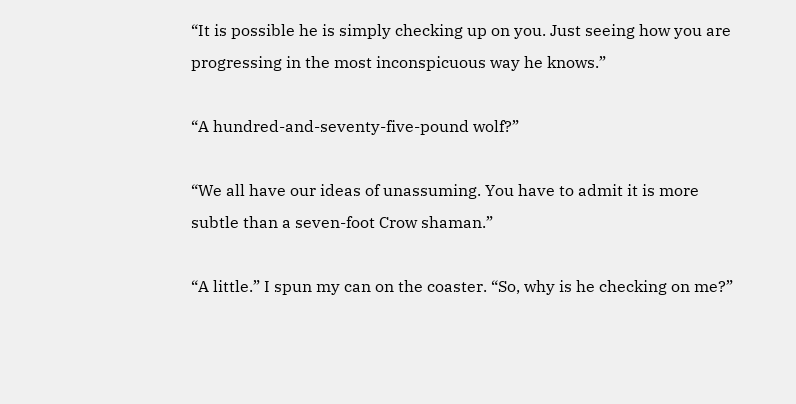“It is possible he is simply checking up on you. Just seeing how you are progressing in the most inconspicuous way he knows.”

“A hundred-and-seventy-five-pound wolf?”

“We all have our ideas of unassuming. You have to admit it is more subtle than a seven-foot Crow shaman.”

“A little.” I spun my can on the coaster. “So, why is he checking on me?”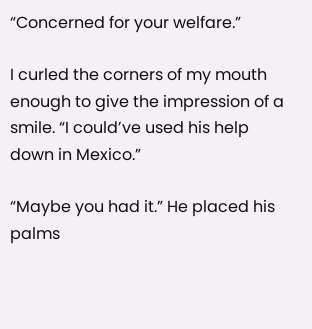“Concerned for your welfare.”

I curled the corners of my mouth enough to give the impression of a smile. “I could’ve used his help down in Mexico.”

“Maybe you had it.” He placed his palms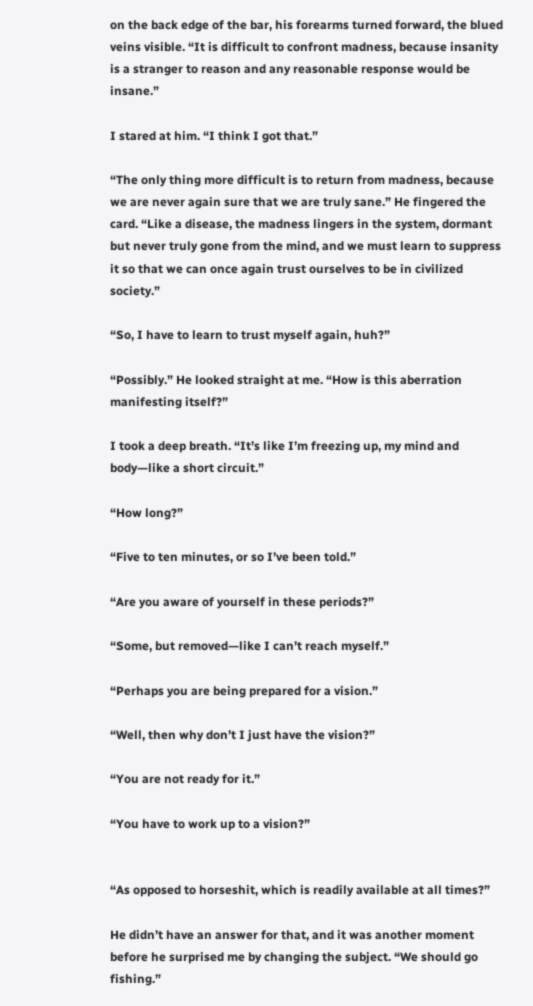on the back edge of the bar, his forearms turned forward, the blued veins visible. “It is difficult to confront madness, because insanity is a stranger to reason and any reasonable response would be insane.”

I stared at him. “I think I got that.”

“The only thing more difficult is to return from madness, because we are never again sure that we are truly sane.” He fingered the card. “Like a disease, the madness lingers in the system, dormant but never truly gone from the mind, and we must learn to suppress it so that we can once again trust ourselves to be in civilized society.”

“So, I have to learn to trust myself again, huh?”

“Possibly.” He looked straight at me. “How is this aberration manifesting itself?”

I took a deep breath. “It’s like I’m freezing up, my mind and body—like a short circuit.”

“How long?”

“Five to ten minutes, or so I’ve been told.”

“Are you aware of yourself in these periods?”

“Some, but removed—like I can’t reach myself.”

“Perhaps you are being prepared for a vision.”

“Well, then why don’t I just have the vision?”

“You are not ready for it.”

“You have to work up to a vision?”


“As opposed to horseshit, which is readily available at all times?”

He didn’t have an answer for that, and it was another moment before he surprised me by changing the subject. “We should go fishing.”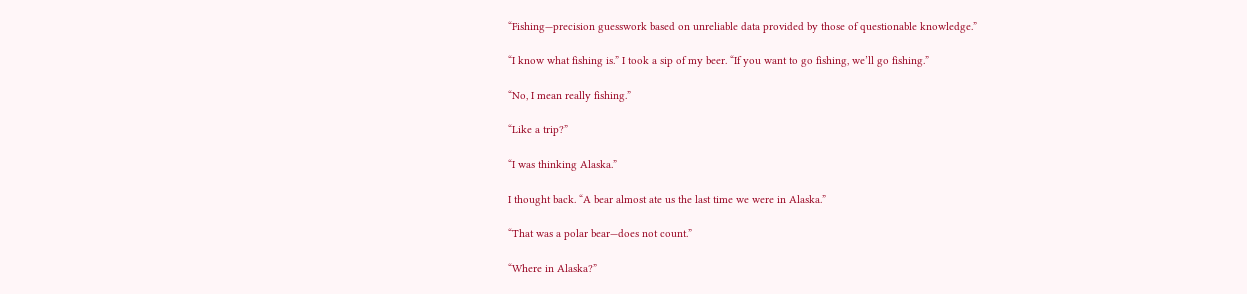“Fishing—precision guesswork based on unreliable data provided by those of questionable knowledge.”

“I know what fishing is.” I took a sip of my beer. “If you want to go fishing, we’ll go fishing.”

“No, I mean really fishing.”

“Like a trip?”

“I was thinking Alaska.”

I thought back. “A bear almost ate us the last time we were in Alaska.”

“That was a polar bear—does not count.”

“Where in Alaska?”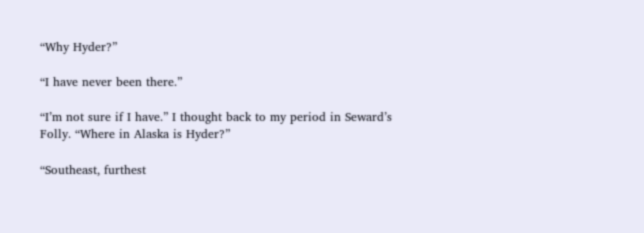“Why Hyder?”

“I have never been there.”

“I’m not sure if I have.” I thought back to my period in Seward’s Folly. “Where in Alaska is Hyder?”

“Southeast, furthest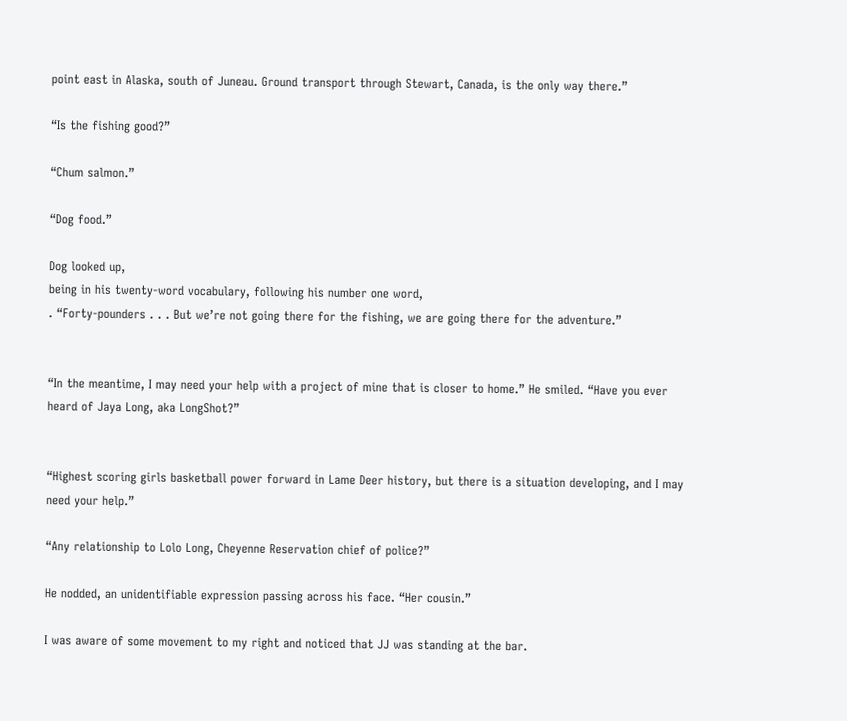point east in Alaska, south of Juneau. Ground transport through Stewart, Canada, is the only way there.”

“Is the fishing good?”

“Chum salmon.”

“Dog food.”

Dog looked up,
being in his twenty-word vocabulary, following his number one word,
. “Forty-pounders . . . But we’re not going there for the fishing, we are going there for the adventure.”


“In the meantime, I may need your help with a project of mine that is closer to home.” He smiled. “Have you ever heard of Jaya Long, aka LongShot?”


“Highest scoring girls basketball power forward in Lame Deer history, but there is a situation developing, and I may need your help.”

“Any relationship to Lolo Long, Cheyenne Reservation chief of police?”

He nodded, an unidentifiable expression passing across his face. “Her cousin.”

I was aware of some movement to my right and noticed that JJ was standing at the bar.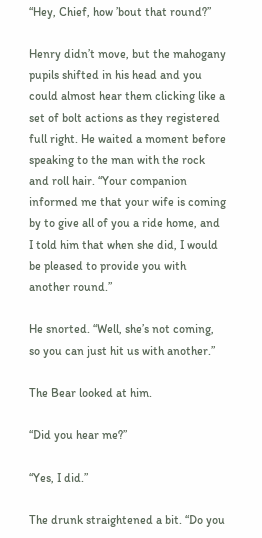“Hey, Chief, how ’bout that round?”

Henry didn’t move, but the mahogany pupils shifted in his head and you could almost hear them clicking like a set of bolt actions as they registered full right. He waited a moment before speaking to the man with the rock and roll hair. “Your companion informed me that your wife is coming by to give all of you a ride home, and I told him that when she did, I would be pleased to provide you with another round.”

He snorted. “Well, she’s not coming, so you can just hit us with another.”

The Bear looked at him.

“Did you hear me?”

“Yes, I did.”

The drunk straightened a bit. “Do you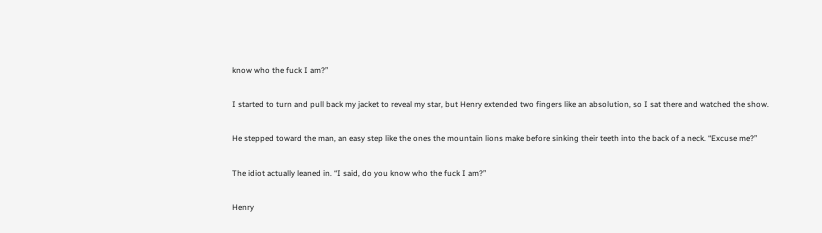know who the fuck I am?”

I started to turn and pull back my jacket to reveal my star, but Henry extended two fingers like an absolution, so I sat there and watched the show.

He stepped toward the man, an easy step like the ones the mountain lions make before sinking their teeth into the back of a neck. “Excuse me?”

The idiot actually leaned in. “I said, do you know who the fuck I am?”

Henry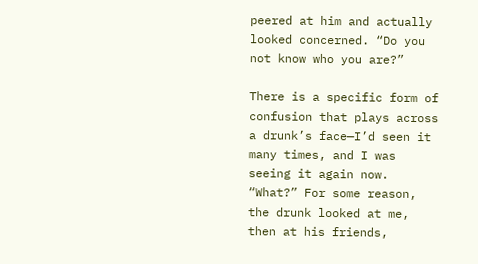peered at him and actually looked concerned. “Do you not know who you are?”

There is a specific form of confusion that plays across a drunk’s face—I’d seen it many times, and I was seeing it again now. “What?” For some reason, the drunk looked at me, then at his friends,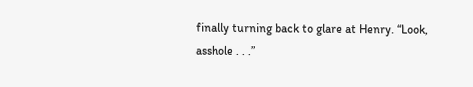finally turning back to glare at Henry. “Look, asshole . . .”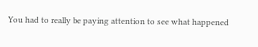You had to really be paying attention to see what happened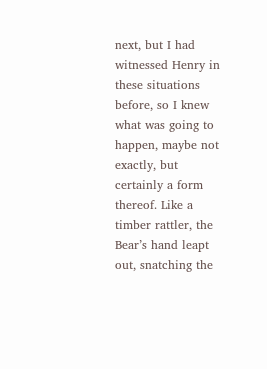next, but I had witnessed Henry in these situations before, so I knew what was going to happen, maybe not exactly, but certainly a form thereof. Like a timber rattler, the Bear’s hand leapt out, snatching the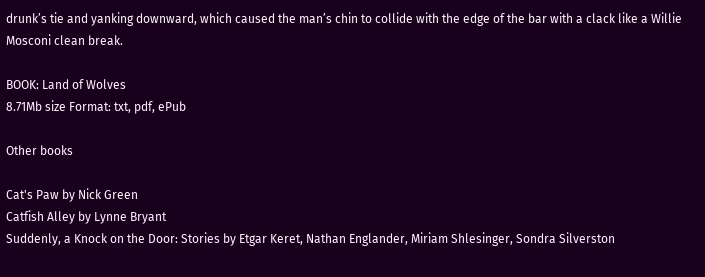drunk’s tie and yanking downward, which caused the man’s chin to collide with the edge of the bar with a clack like a Willie Mosconi clean break.

BOOK: Land of Wolves
8.71Mb size Format: txt, pdf, ePub

Other books

Cat's Paw by Nick Green
Catfish Alley by Lynne Bryant
Suddenly, a Knock on the Door: Stories by Etgar Keret, Nathan Englander, Miriam Shlesinger, Sondra Silverston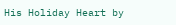His Holiday Heart by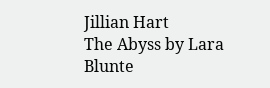Jillian Hart
The Abyss by Lara Blunte